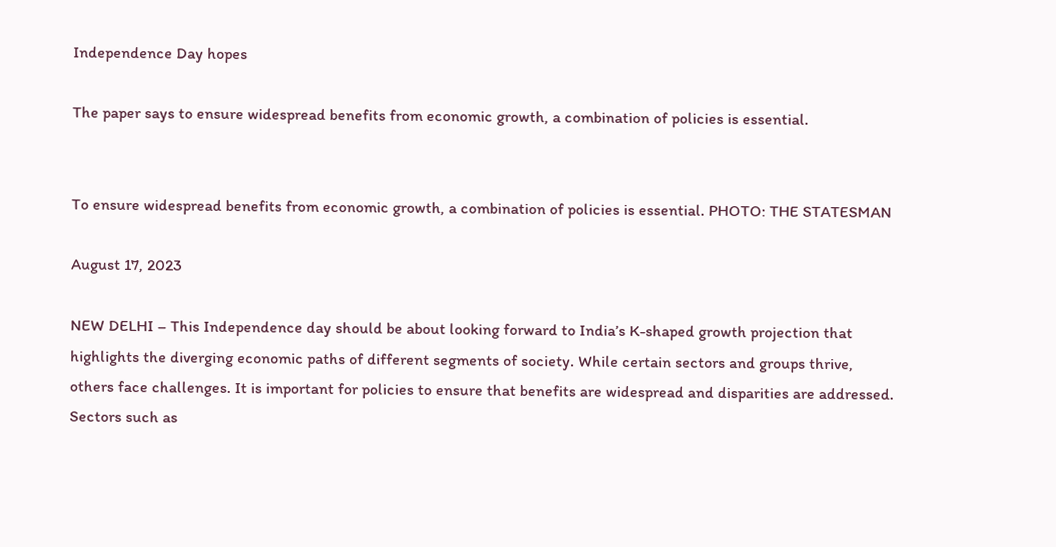Independence Day hopes

The paper says to ensure widespread benefits from economic growth, a combination of policies is essential.


To ensure widespread benefits from economic growth, a combination of policies is essential. PHOTO: THE STATESMAN

August 17, 2023

NEW DELHI – This Independence day should be about looking forward to India’s K-shaped growth projection that highlights the diverging economic paths of different segments of society. While certain sectors and groups thrive, others face challenges. It is important for policies to ensure that benefits are widespread and disparities are addressed. Sectors such as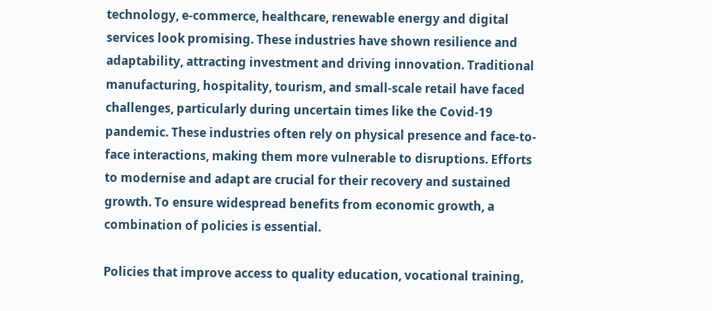technology, e-commerce, healthcare, renewable energy and digital services look promising. These industries have shown resilience and adaptability, attracting investment and driving innovation. Traditional manufacturing, hospitality, tourism, and small-scale retail have faced challenges, particularly during uncertain times like the Covid-19 pandemic. These industries often rely on physical presence and face-to-face interactions, making them more vulnerable to disruptions. Efforts to modernise and adapt are crucial for their recovery and sustained growth. To ensure widespread benefits from economic growth, a combination of policies is essential.

Policies that improve access to quality education, vocational training,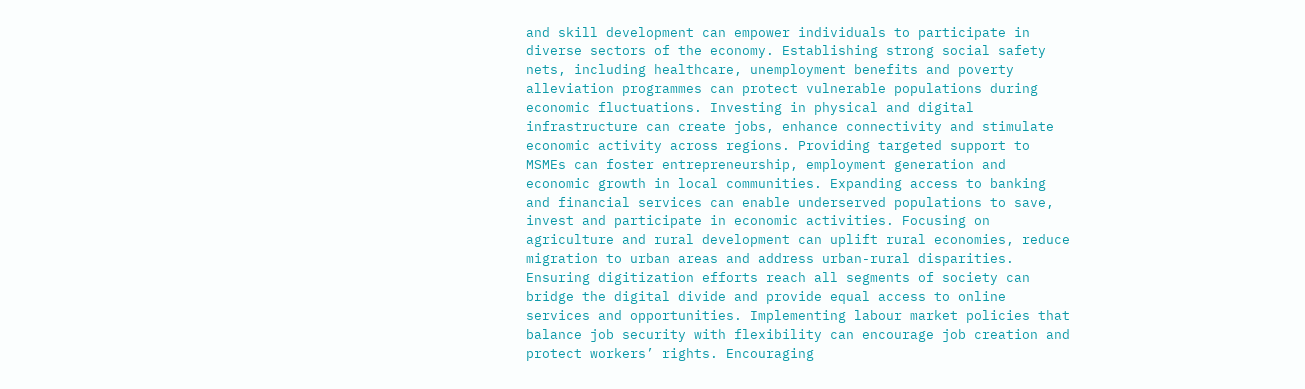and skill development can empower individuals to participate in diverse sectors of the economy. Establishing strong social safety nets, including healthcare, unemployment benefits and poverty alleviation programmes can protect vulnerable populations during economic fluctuations. Investing in physical and digital infrastructure can create jobs, enhance connectivity and stimulate economic activity across regions. Providing targeted support to MSMEs can foster entrepreneurship, employment generation and economic growth in local communities. Expanding access to banking and financial services can enable underserved populations to save, invest and participate in economic activities. Focusing on agriculture and rural development can uplift rural economies, reduce migration to urban areas and address urban-rural disparities. Ensuring digitization efforts reach all segments of society can bridge the digital divide and provide equal access to online services and opportunities. Implementing labour market policies that balance job security with flexibility can encourage job creation and protect workers’ rights. Encouraging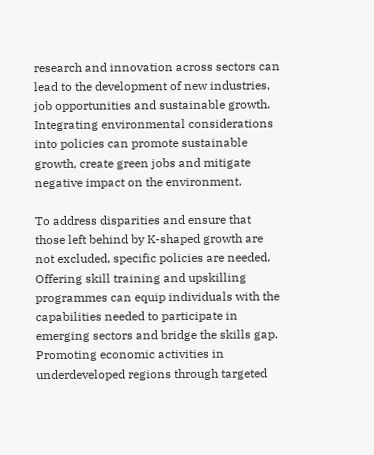research and innovation across sectors can lead to the development of new industries, job opportunities and sustainable growth. Integrating environmental considerations into policies can promote sustainable growth, create green jobs and mitigate negative impact on the environment.

To address disparities and ensure that those left behind by K-shaped growth are not excluded, specific policies are needed. Offering skill training and upskilling programmes can equip individuals with the capabilities needed to participate in emerging sectors and bridge the skills gap. Promoting economic activities in underdeveloped regions through targeted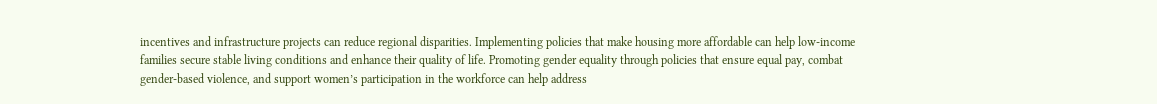incentives and infrastructure projects can reduce regional disparities. Implementing policies that make housing more affordable can help low-income families secure stable living conditions and enhance their quality of life. Promoting gender equality through policies that ensure equal pay, combat gender-based violence, and support women’s participation in the workforce can help address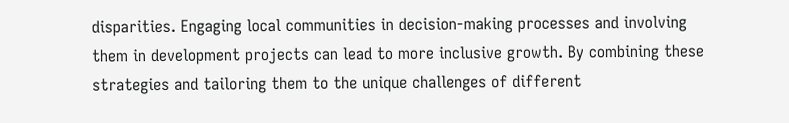disparities. Engaging local communities in decision-making processes and involving them in development projects can lead to more inclusive growth. By combining these strategies and tailoring them to the unique challenges of different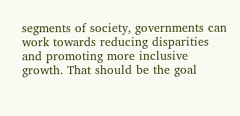segments of society, governments can work towards reducing disparities and promoting more inclusive growth. That should be the goal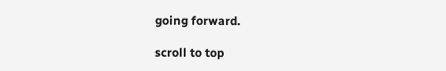going forward.

scroll to top